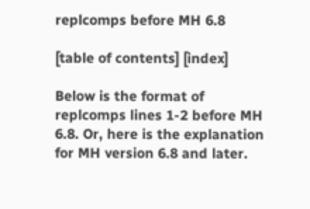replcomps before MH 6.8

[table of contents] [index]

Below is the format of replcomps lines 1-2 before MH 6.8. Or, here is the explanation for MH version 6.8 and later.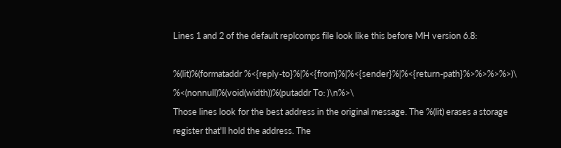Lines 1 and 2 of the default replcomps file look like this before MH version 6.8:

%(lit)%(formataddr %<{reply-to}%|%<{from}%|%<{sender}%|%<{return-path}%>%>%>%>)\
%<(nonnull)%(void(width))%(putaddr To: )\n%>\
Those lines look for the best address in the original message. The %(lit) erases a storage register that'll hold the address. The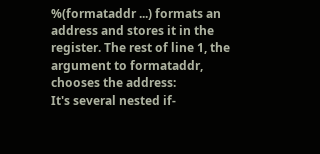%(formataddr ...) formats an address and stores it in the register. The rest of line 1, the argument to formataddr, chooses the address:
It's several nested if-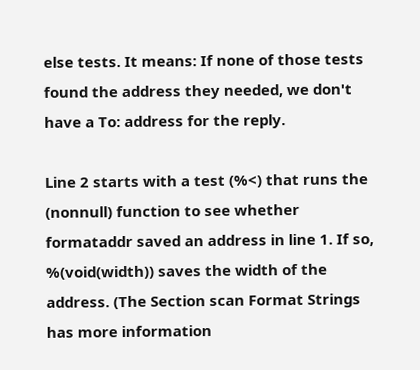else tests. It means: If none of those tests found the address they needed, we don't have a To: address for the reply.

Line 2 starts with a test (%<) that runs the (nonnull) function to see whether formataddr saved an address in line 1. If so, %(void(width)) saves the width of the address. (The Section scan Format Strings has more information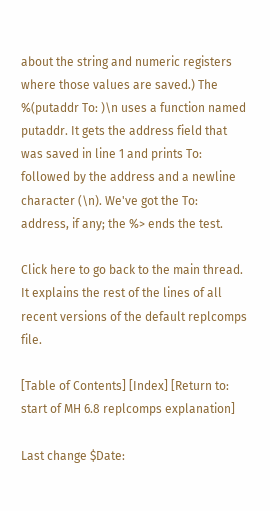about the string and numeric registers where those values are saved.) The %(putaddr To: )\n uses a function named putaddr. It gets the address field that was saved in line 1 and prints To: followed by the address and a newline character (\n). We've got the To: address, if any; the %> ends the test.

Click here to go back to the main thread. It explains the rest of the lines of all recent versions of the default replcomps file.

[Table of Contents] [Index] [Return to: start of MH 6.8 replcomps explanation]

Last change $Date: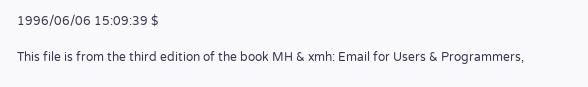1996/06/06 15:09:39 $

This file is from the third edition of the book MH & xmh: Email for Users & Programmers,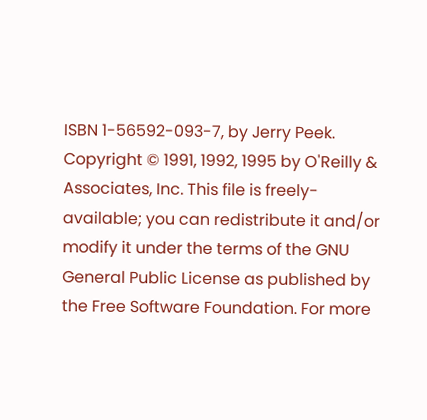ISBN 1-56592-093-7, by Jerry Peek. Copyright © 1991, 1992, 1995 by O'Reilly & Associates, Inc. This file is freely-available; you can redistribute it and/or modify it under the terms of the GNU General Public License as published by the Free Software Foundation. For more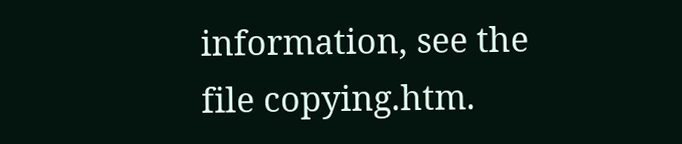information, see the file copying.htm.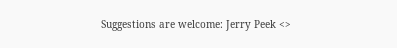Suggestions are welcome: Jerry Peek <>